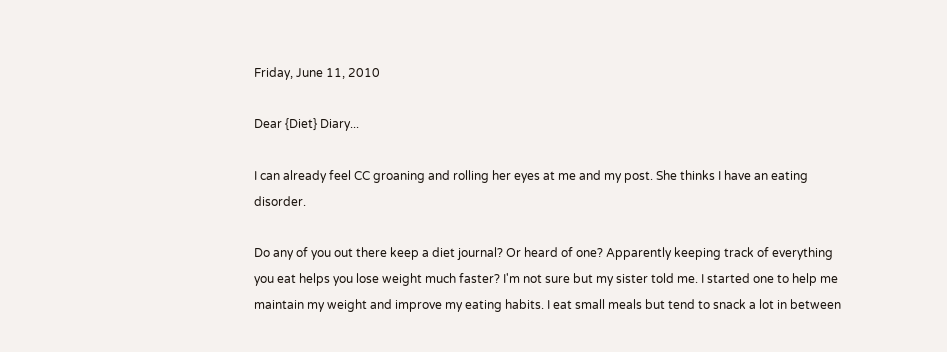Friday, June 11, 2010

Dear {Diet} Diary...

I can already feel CC groaning and rolling her eyes at me and my post. She thinks I have an eating disorder.

Do any of you out there keep a diet journal? Or heard of one? Apparently keeping track of everything you eat helps you lose weight much faster? I'm not sure but my sister told me. I started one to help me maintain my weight and improve my eating habits. I eat small meals but tend to snack a lot in between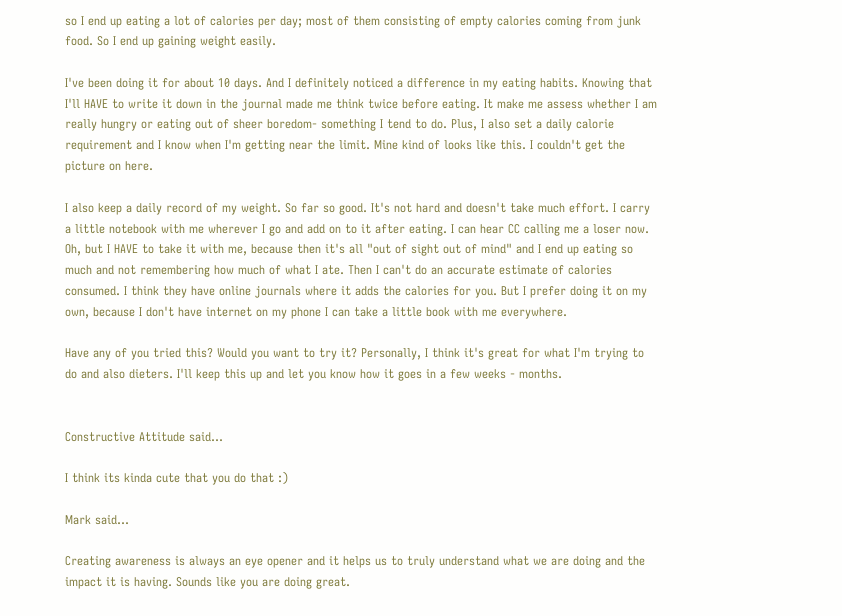so I end up eating a lot of calories per day; most of them consisting of empty calories coming from junk food. So I end up gaining weight easily.

I've been doing it for about 10 days. And I definitely noticed a difference in my eating habits. Knowing that I'll HAVE to write it down in the journal made me think twice before eating. It make me assess whether I am really hungry or eating out of sheer boredom- something I tend to do. Plus, I also set a daily calorie requirement and I know when I'm getting near the limit. Mine kind of looks like this. I couldn't get the picture on here.

I also keep a daily record of my weight. So far so good. It's not hard and doesn't take much effort. I carry a little notebook with me wherever I go and add on to it after eating. I can hear CC calling me a loser now. Oh, but I HAVE to take it with me, because then it's all "out of sight out of mind" and I end up eating so much and not remembering how much of what I ate. Then I can't do an accurate estimate of calories consumed. I think they have online journals where it adds the calories for you. But I prefer doing it on my own, because I don't have internet on my phone I can take a little book with me everywhere.

Have any of you tried this? Would you want to try it? Personally, I think it's great for what I'm trying to do and also dieters. I'll keep this up and let you know how it goes in a few weeks - months.


Constructive Attitude said...

I think its kinda cute that you do that :)

Mark said...

Creating awareness is always an eye opener and it helps us to truly understand what we are doing and the impact it is having. Sounds like you are doing great.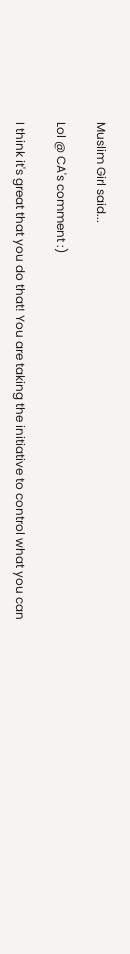Muslim Girl said...

Lol @ CA's comment :)

I think it's great that you do that! You are taking the initiative to control what you can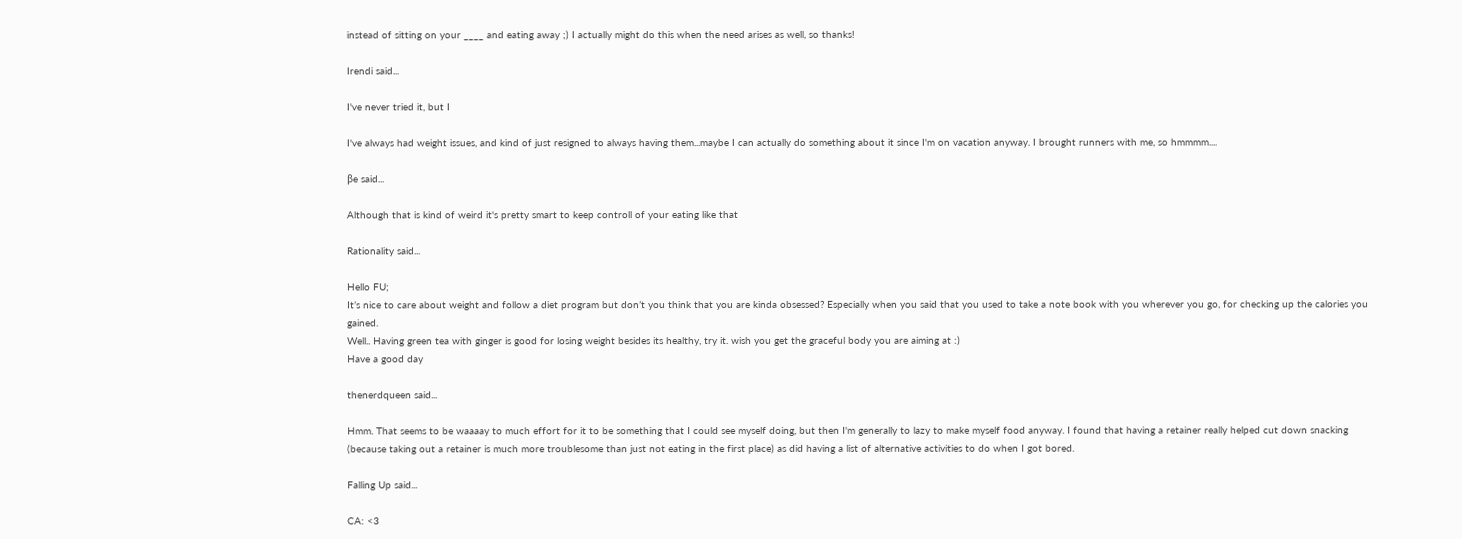instead of sitting on your ____ and eating away ;) I actually might do this when the need arises as well, so thanks!

Irendi said...

I've never tried it, but I

I've always had weight issues, and kind of just resigned to always having them...maybe I can actually do something about it since I'm on vacation anyway. I brought runners with me, so hmmmm....

βe said...

Although that is kind of weird it's pretty smart to keep controll of your eating like that

Rationality said...

Hello FU;
It’s nice to care about weight and follow a diet program but don’t you think that you are kinda obsessed? Especially when you said that you used to take a note book with you wherever you go, for checking up the calories you gained.
Well.. Having green tea with ginger is good for losing weight besides its healthy, try it. wish you get the graceful body you are aiming at :)
Have a good day

thenerdqueen said...

Hmm. That seems to be waaaay to much effort for it to be something that I could see myself doing, but then I'm generally to lazy to make myself food anyway. I found that having a retainer really helped cut down snacking (because taking out a retainer is much more troublesome than just not eating in the first place) as did having a list of alternative activities to do when I got bored.

Falling Up said...

CA: <3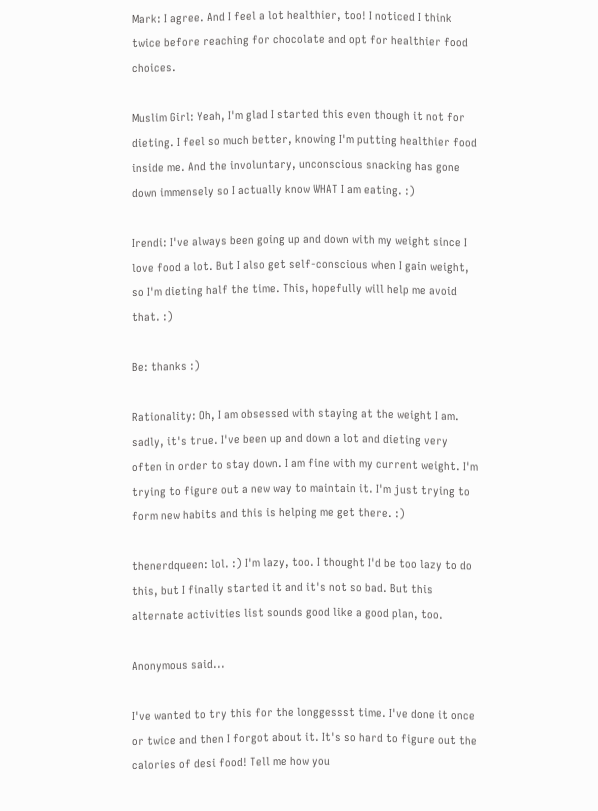Mark: I agree. And I feel a lot healthier, too! I noticed I think twice before reaching for chocolate and opt for healthier food choices.

Muslim Girl: Yeah, I'm glad I started this even though it not for dieting. I feel so much better, knowing I'm putting healthier food inside me. And the involuntary, unconscious snacking has gone down immensely so I actually know WHAT I am eating. :)

Irendi: I've always been going up and down with my weight since I love food a lot. But I also get self-conscious when I gain weight, so I'm dieting half the time. This, hopefully will help me avoid that. :)

Be: thanks :)

Rationality: Oh, I am obsessed with staying at the weight I am. sadly, it's true. I've been up and down a lot and dieting very often in order to stay down. I am fine with my current weight. I'm trying to figure out a new way to maintain it. I'm just trying to form new habits and this is helping me get there. :)

thenerdqueen: lol. :) I'm lazy, too. I thought I'd be too lazy to do this, but I finally started it and it's not so bad. But this alternate activities list sounds good like a good plan, too.

Anonymous said...

I've wanted to try this for the longgessst time. I've done it once or twice and then I forgot about it. It's so hard to figure out the calories of desi food! Tell me how you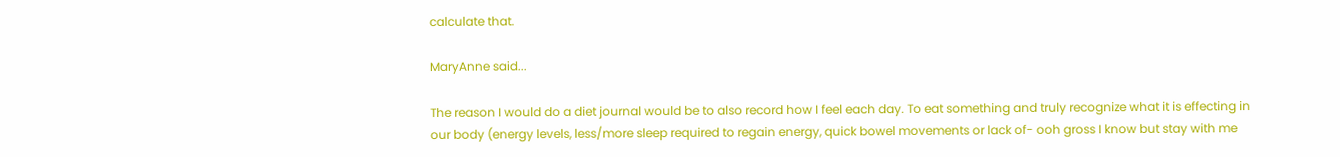calculate that.

MaryAnne said...

The reason I would do a diet journal would be to also record how I feel each day. To eat something and truly recognize what it is effecting in our body (energy levels, less/more sleep required to regain energy, quick bowel movements or lack of- ooh gross I know but stay with me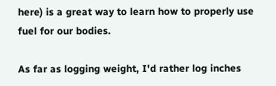here) is a great way to learn how to properly use fuel for our bodies.

As far as logging weight, I'd rather log inches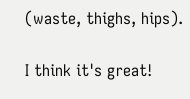(waste, thighs, hips).

I think it's great!